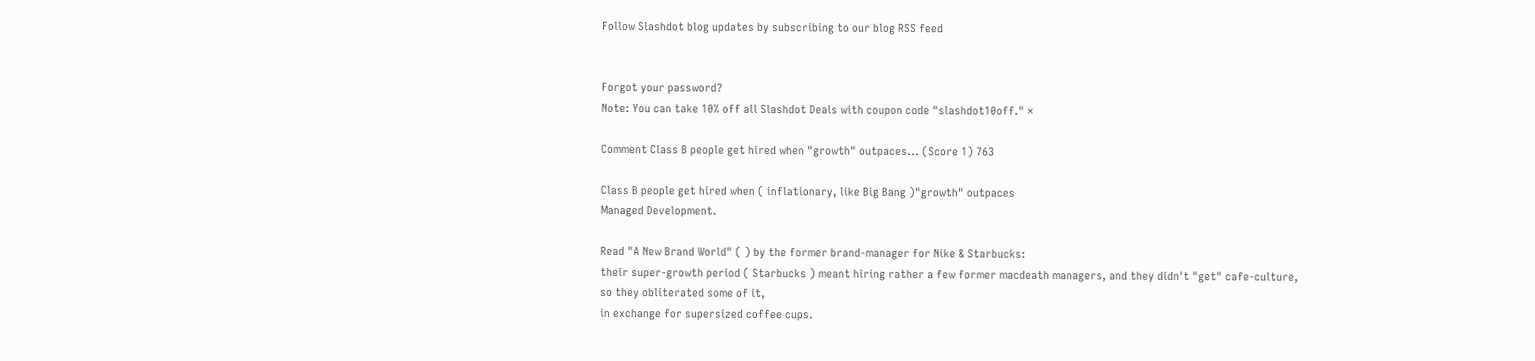Follow Slashdot blog updates by subscribing to our blog RSS feed


Forgot your password?
Note: You can take 10% off all Slashdot Deals with coupon code "slashdot10off." ×

Comment Class B people get hired when "growth" outpaces... (Score 1) 763

Class B people get hired when ( inflationary, like Big Bang )"growth" outpaces
Managed Development.

Read "A New Brand World" ( ) by the former brand-manager for Nike & Starbucks:
their super-growth period ( Starbucks ) meant hiring rather a few former macdeath managers, and they didn't "get" cafe-culture,
so they obliterated some of it,
in exchange for supersized coffee cups.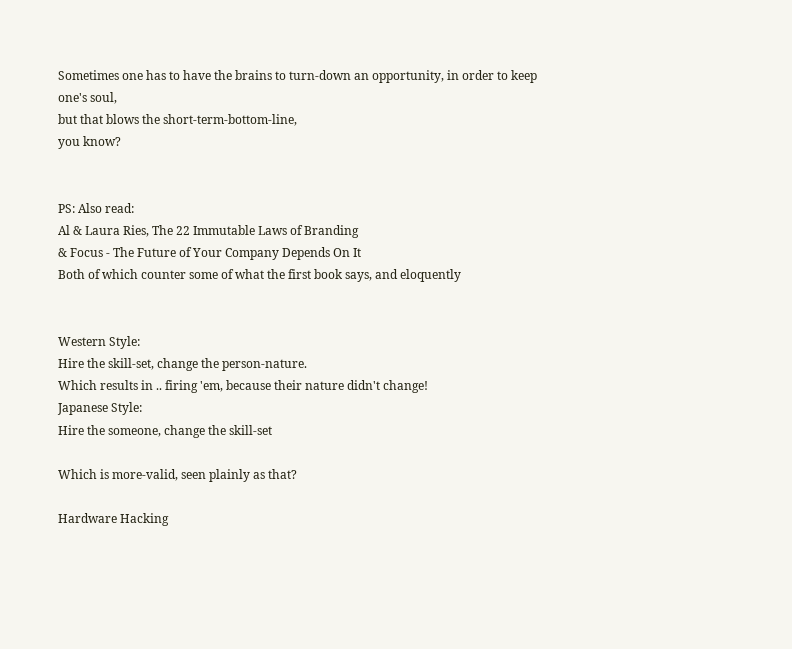Sometimes one has to have the brains to turn-down an opportunity, in order to keep one's soul,
but that blows the short-term-bottom-line,
you know?


PS: Also read:
Al & Laura Ries, The 22 Immutable Laws of Branding
& Focus - The Future of Your Company Depends On It
Both of which counter some of what the first book says, and eloquently


Western Style:
Hire the skill-set, change the person-nature.
Which results in .. firing 'em, because their nature didn't change!
Japanese Style:
Hire the someone, change the skill-set

Which is more-valid, seen plainly as that?

Hardware Hacking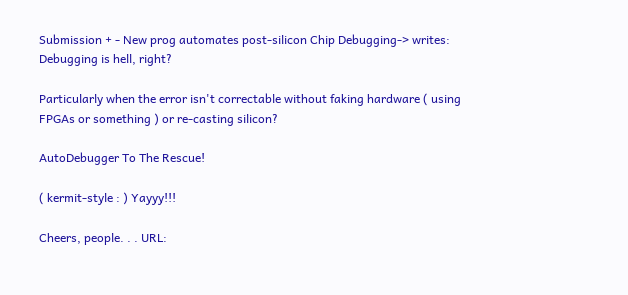Submission + - New prog automates post-silicon Chip Debugging-> writes: Debugging is hell, right?

Particularly when the error isn't correctable without faking hardware ( using FPGAs or something ) or re-casting silicon?

AutoDebugger To The Rescue!

( kermit-style : ) Yayyy!!!

Cheers, people. . . URL: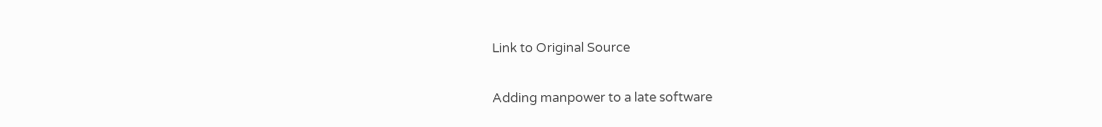Link to Original Source

Adding manpower to a late software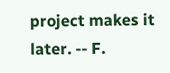project makes it later. -- F.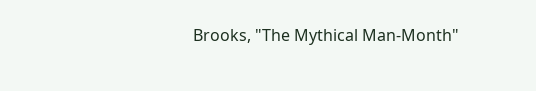Brooks, "The Mythical Man-Month"